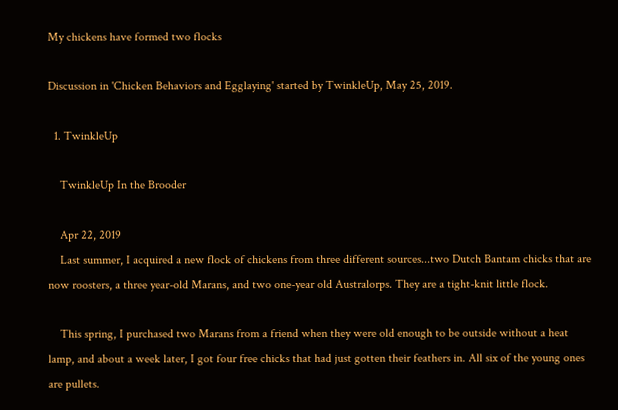My chickens have formed two flocks

Discussion in 'Chicken Behaviors and Egglaying' started by TwinkleUp, May 25, 2019.

  1. TwinkleUp

    TwinkleUp In the Brooder

    Apr 22, 2019
    Last summer, I acquired a new flock of chickens from three different sources...two Dutch Bantam chicks that are now roosters, a three year-old Marans, and two one-year old Australorps. They are a tight-knit little flock.

    This spring, I purchased two Marans from a friend when they were old enough to be outside without a heat lamp, and about a week later, I got four free chicks that had just gotten their feathers in. All six of the young ones are pullets.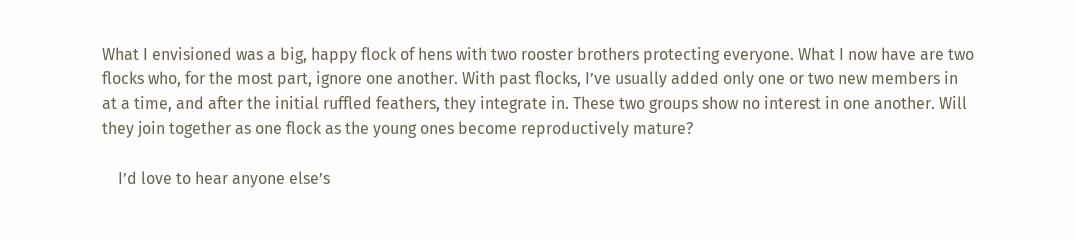What I envisioned was a big, happy flock of hens with two rooster brothers protecting everyone. What I now have are two flocks who, for the most part, ignore one another. With past flocks, I’ve usually added only one or two new members in at a time, and after the initial ruffled feathers, they integrate in. These two groups show no interest in one another. Will they join together as one flock as the young ones become reproductively mature?

    I’d love to hear anyone else’s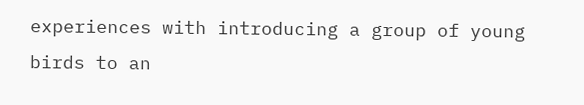experiences with introducing a group of young birds to an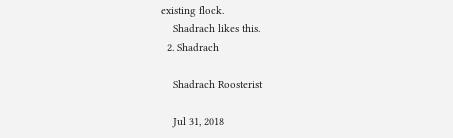existing flock.
    Shadrach likes this.
  2. Shadrach

    Shadrach Roosterist

    Jul 31, 2018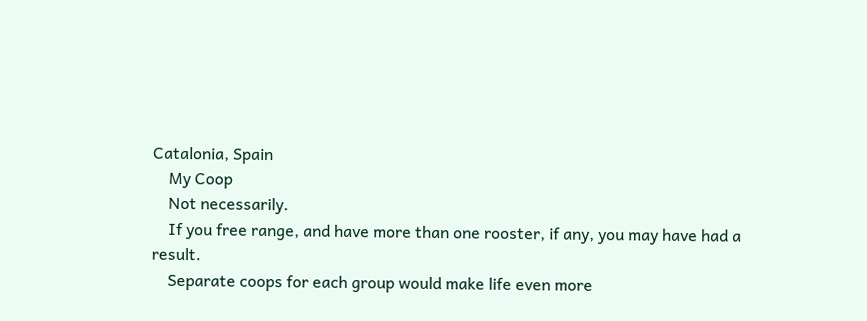Catalonia, Spain
    My Coop
    Not necessarily.
    If you free range, and have more than one rooster, if any, you may have had a result.
    Separate coops for each group would make life even more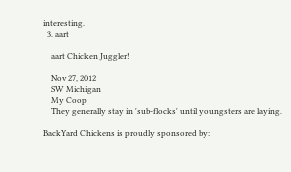interesting.
  3. aart

    aart Chicken Juggler!

    Nov 27, 2012
    SW Michigan
    My Coop
    They generally stay in 'sub-flocks' until youngsters are laying.

BackYard Chickens is proudly sponsored by: